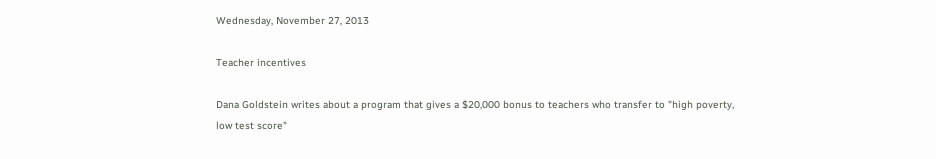Wednesday, November 27, 2013

Teacher incentives

Dana Goldstein writes about a program that gives a $20,000 bonus to teachers who transfer to "high poverty, low test score"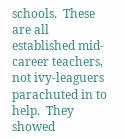schools.  These are all established mid-career teachers, not ivy-leaguers parachuted in to help.  They showed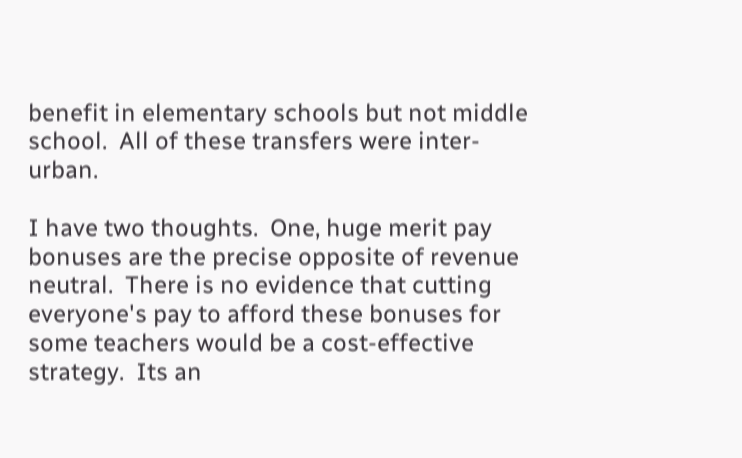benefit in elementary schools but not middle school.  All of these transfers were inter-urban.

I have two thoughts.  One, huge merit pay bonuses are the precise opposite of revenue neutral.  There is no evidence that cutting everyone's pay to afford these bonuses for some teachers would be a cost-effective strategy.  Its an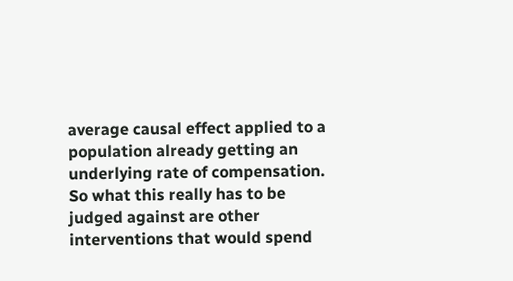average causal effect applied to a population already getting an underlying rate of compensation.  So what this really has to be judged against are other interventions that would spend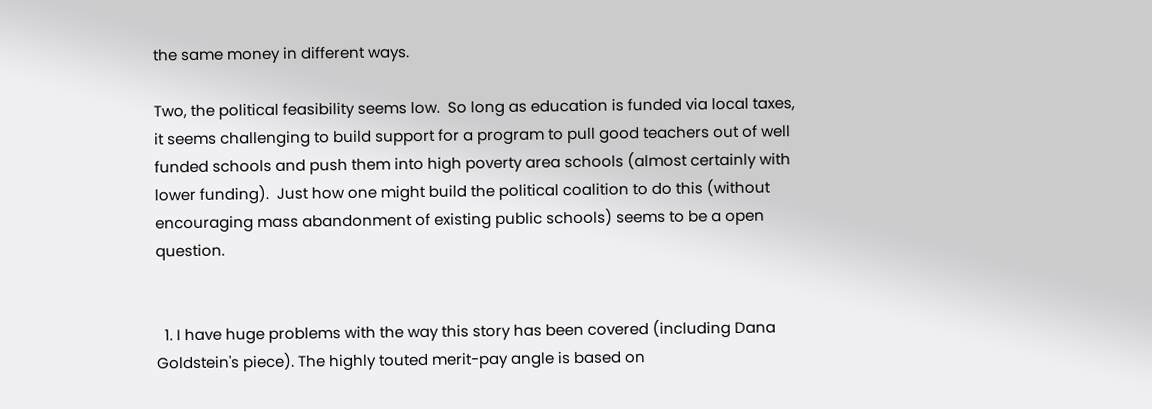the same money in different ways.

Two, the political feasibility seems low.  So long as education is funded via local taxes, it seems challenging to build support for a program to pull good teachers out of well funded schools and push them into high poverty area schools (almost certainly with lower funding).  Just how one might build the political coalition to do this (without encouraging mass abandonment of existing public schools) seems to be a open question.


  1. I have huge problems with the way this story has been covered (including Dana Goldstein's piece). The highly touted merit-pay angle is based on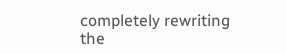completely rewriting the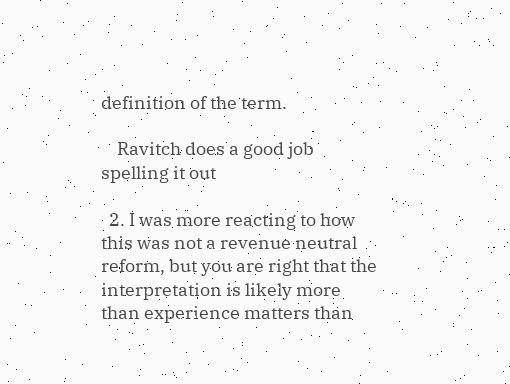definition of the term.

    Ravitch does a good job spelling it out

  2. I was more reacting to how this was not a revenue neutral reform, but you are right that the interpretation is likely more than experience matters than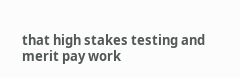that high stakes testing and merit pay work